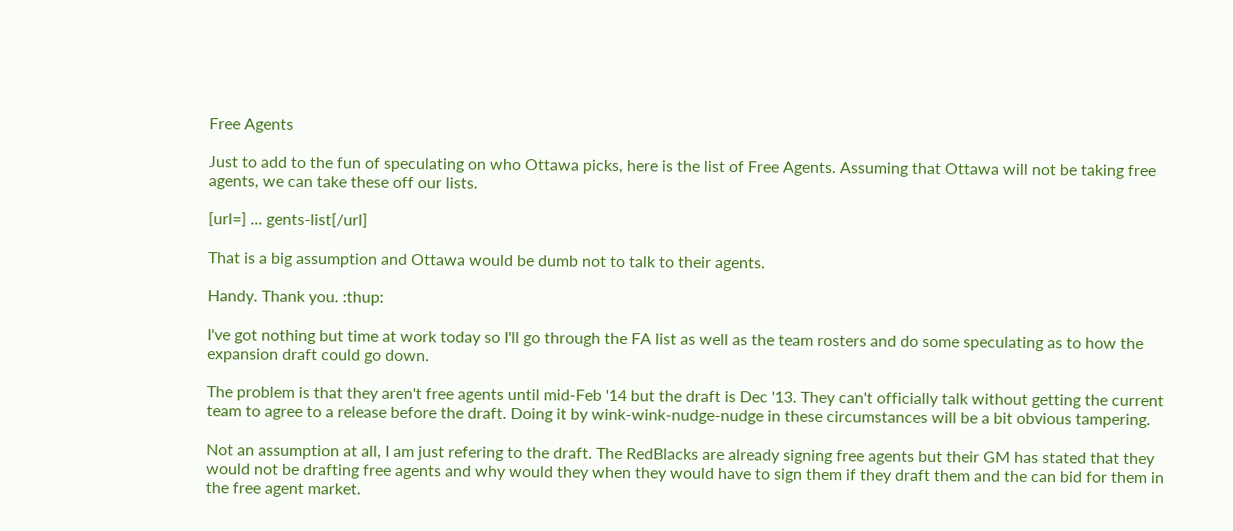Free Agents

Just to add to the fun of speculating on who Ottawa picks, here is the list of Free Agents. Assuming that Ottawa will not be taking free agents, we can take these off our lists.

[url=] ... gents-list[/url]

That is a big assumption and Ottawa would be dumb not to talk to their agents.

Handy. Thank you. :thup:

I've got nothing but time at work today so I'll go through the FA list as well as the team rosters and do some speculating as to how the expansion draft could go down.

The problem is that they aren't free agents until mid-Feb '14 but the draft is Dec '13. They can't officially talk without getting the current team to agree to a release before the draft. Doing it by wink-wink-nudge-nudge in these circumstances will be a bit obvious tampering.

Not an assumption at all, I am just refering to the draft. The RedBlacks are already signing free agents but their GM has stated that they would not be drafting free agents and why would they when they would have to sign them if they draft them and the can bid for them in the free agent market.